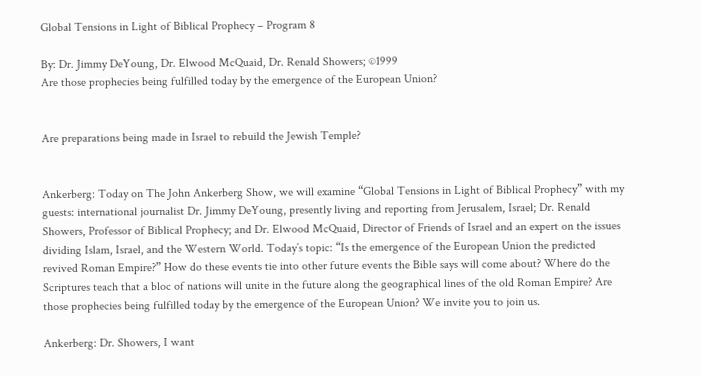Global Tensions in Light of Biblical Prophecy – Program 8

By: Dr. Jimmy DeYoung, Dr. Elwood McQuaid, Dr. Renald Showers; ©1999
Are those prophecies being fulfilled today by the emergence of the European Union?


Are preparations being made in Israel to rebuild the Jewish Temple?


Ankerberg: Today on The John Ankerberg Show, we will examine “Global Tensions in Light of Biblical Prophecy” with my guests: international journalist Dr. Jimmy DeYoung, presently living and reporting from Jerusalem, Israel; Dr. Renald Showers, Professor of Biblical Prophecy; and Dr. Elwood McQuaid, Director of Friends of Israel and an expert on the issues dividing Islam, Israel, and the Western World. Today’s topic: “Is the emergence of the European Union the predicted revived Roman Empire?” How do these events tie into other future events the Bible says will come about? Where do the Scriptures teach that a bloc of nations will unite in the future along the geographical lines of the old Roman Empire? Are those prophecies being fulfilled today by the emergence of the European Union? We invite you to join us.

Ankerberg: Dr. Showers, I want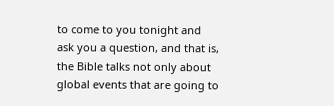to come to you tonight and ask you a question, and that is, the Bible talks not only about global events that are going to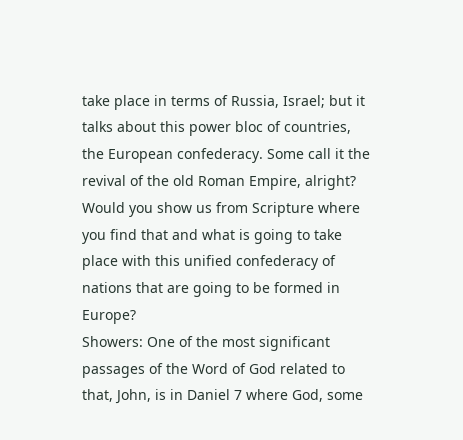take place in terms of Russia, Israel; but it talks about this power bloc of countries, the European confederacy. Some call it the revival of the old Roman Empire, alright? Would you show us from Scripture where you find that and what is going to take place with this unified confederacy of nations that are going to be formed in Europe?
Showers: One of the most significant passages of the Word of God related to that, John, is in Daniel 7 where God, some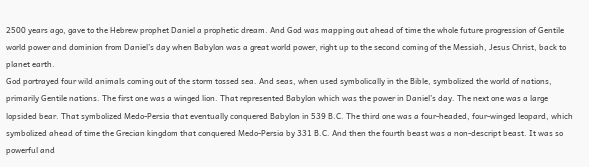2500 years ago, gave to the Hebrew prophet Daniel a prophetic dream. And God was mapping out ahead of time the whole future progression of Gentile world power and dominion from Daniel’s day when Babylon was a great world power, right up to the second coming of the Messiah, Jesus Christ, back to planet earth.
God portrayed four wild animals coming out of the storm tossed sea. And seas, when used symbolically in the Bible, symbolized the world of nations, primarily Gentile nations. The first one was a winged lion. That represented Babylon which was the power in Daniel’s day. The next one was a large lopsided bear. That symbolized Medo-Persia that eventually conquered Babylon in 539 B.C. The third one was a four-headed, four-winged leopard, which symbolized ahead of time the Grecian kingdom that conquered Medo-Persia by 331 B.C. And then the fourth beast was a non-descript beast. It was so powerful and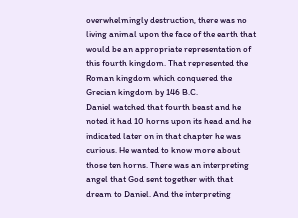overwhelmingly destruction, there was no living animal upon the face of the earth that would be an appropriate representation of this fourth kingdom. That represented the Roman kingdom which conquered the Grecian kingdom by 146 B.C.
Daniel watched that fourth beast and he noted it had 10 horns upon its head and he indicated later on in that chapter he was curious. He wanted to know more about those ten horns. There was an interpreting angel that God sent together with that dream to Daniel. And the interpreting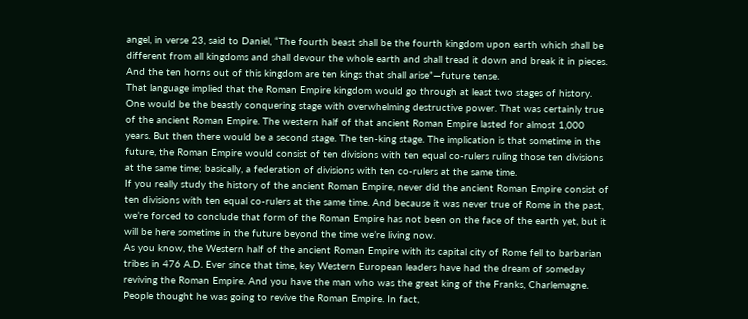angel, in verse 23, said to Daniel, “The fourth beast shall be the fourth kingdom upon earth which shall be different from all kingdoms and shall devour the whole earth and shall tread it down and break it in pieces. And the ten horns out of this kingdom are ten kings that shall arise”—future tense.
That language implied that the Roman Empire kingdom would go through at least two stages of history. One would be the beastly conquering stage with overwhelming destructive power. That was certainly true of the ancient Roman Empire. The western half of that ancient Roman Empire lasted for almost 1,000 years. But then there would be a second stage. The ten-king stage. The implication is that sometime in the future, the Roman Empire would consist of ten divisions with ten equal co-rulers ruling those ten divisions at the same time; basically, a federation of divisions with ten co-rulers at the same time.
If you really study the history of the ancient Roman Empire, never did the ancient Roman Empire consist of ten divisions with ten equal co-rulers at the same time. And because it was never true of Rome in the past, we’re forced to conclude that form of the Roman Empire has not been on the face of the earth yet, but it will be here sometime in the future beyond the time we’re living now.
As you know, the Western half of the ancient Roman Empire with its capital city of Rome fell to barbarian tribes in 476 A.D. Ever since that time, key Western European leaders have had the dream of someday reviving the Roman Empire. And you have the man who was the great king of the Franks, Charlemagne. People thought he was going to revive the Roman Empire. In fact,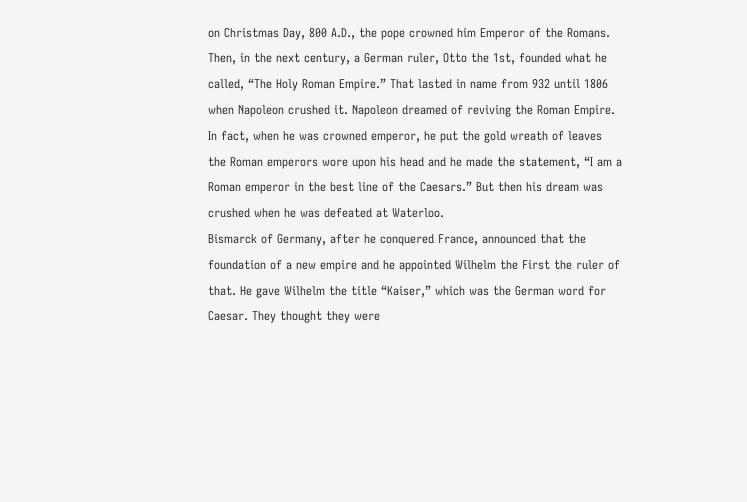on Christmas Day, 800 A.D., the pope crowned him Emperor of the Romans.
Then, in the next century, a German ruler, Otto the 1st, founded what he called, “The Holy Roman Empire.” That lasted in name from 932 until 1806 when Napoleon crushed it. Napoleon dreamed of reviving the Roman Empire. In fact, when he was crowned emperor, he put the gold wreath of leaves the Roman emperors wore upon his head and he made the statement, “I am a Roman emperor in the best line of the Caesars.” But then his dream was crushed when he was defeated at Waterloo.
Bismarck of Germany, after he conquered France, announced that the foundation of a new empire and he appointed Wilhelm the First the ruler of that. He gave Wilhelm the title “Kaiser,” which was the German word for Caesar. They thought they were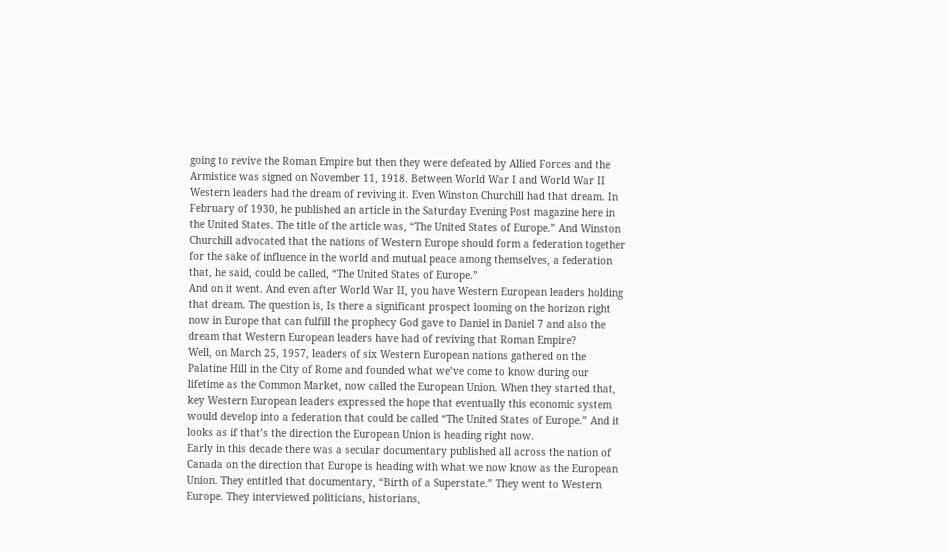going to revive the Roman Empire but then they were defeated by Allied Forces and the Armistice was signed on November 11, 1918. Between World War I and World War II Western leaders had the dream of reviving it. Even Winston Churchill had that dream. In February of 1930, he published an article in the Saturday Evening Post magazine here in the United States. The title of the article was, “The United States of Europe.” And Winston Churchill advocated that the nations of Western Europe should form a federation together for the sake of influence in the world and mutual peace among themselves, a federation that, he said, could be called, “The United States of Europe.”
And on it went. And even after World War II, you have Western European leaders holding that dream. The question is, Is there a significant prospect looming on the horizon right now in Europe that can fulfill the prophecy God gave to Daniel in Daniel 7 and also the dream that Western European leaders have had of reviving that Roman Empire?
Well, on March 25, 1957, leaders of six Western European nations gathered on the Palatine Hill in the City of Rome and founded what we’ve come to know during our lifetime as the Common Market, now called the European Union. When they started that, key Western European leaders expressed the hope that eventually this economic system would develop into a federation that could be called “The United States of Europe.” And it looks as if that’s the direction the European Union is heading right now.
Early in this decade there was a secular documentary published all across the nation of Canada on the direction that Europe is heading with what we now know as the European Union. They entitled that documentary, “Birth of a Superstate.” They went to Western Europe. They interviewed politicians, historians,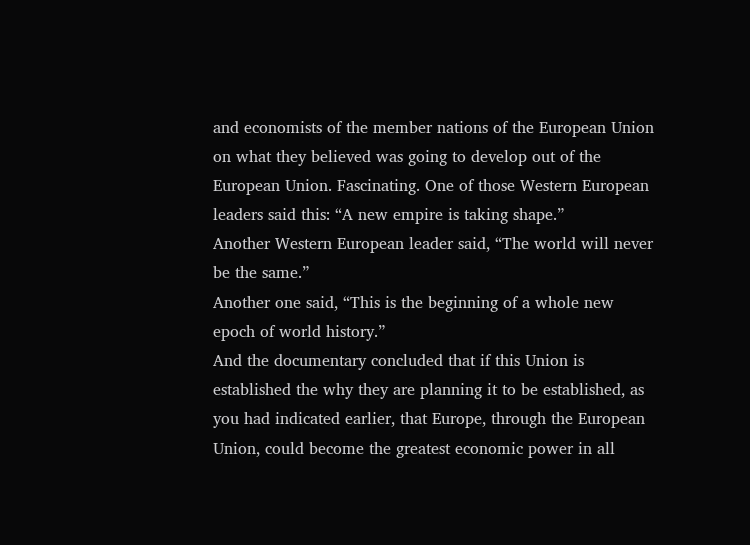and economists of the member nations of the European Union on what they believed was going to develop out of the European Union. Fascinating. One of those Western European leaders said this: “A new empire is taking shape.”
Another Western European leader said, “The world will never be the same.”
Another one said, “This is the beginning of a whole new epoch of world history.”
And the documentary concluded that if this Union is established the why they are planning it to be established, as you had indicated earlier, that Europe, through the European Union, could become the greatest economic power in all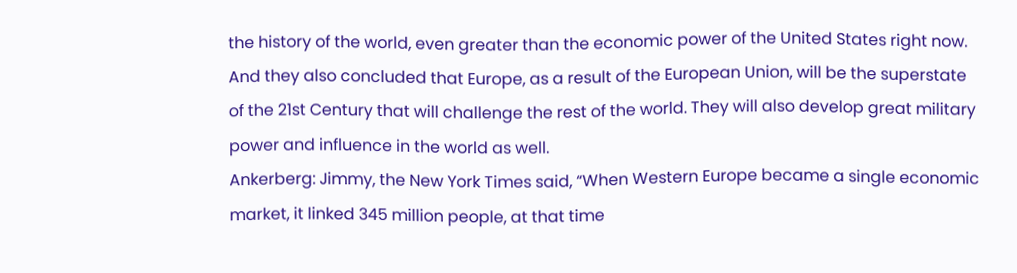the history of the world, even greater than the economic power of the United States right now. And they also concluded that Europe, as a result of the European Union, will be the superstate of the 21st Century that will challenge the rest of the world. They will also develop great military power and influence in the world as well.
Ankerberg: Jimmy, the New York Times said, “When Western Europe became a single economic market, it linked 345 million people, at that time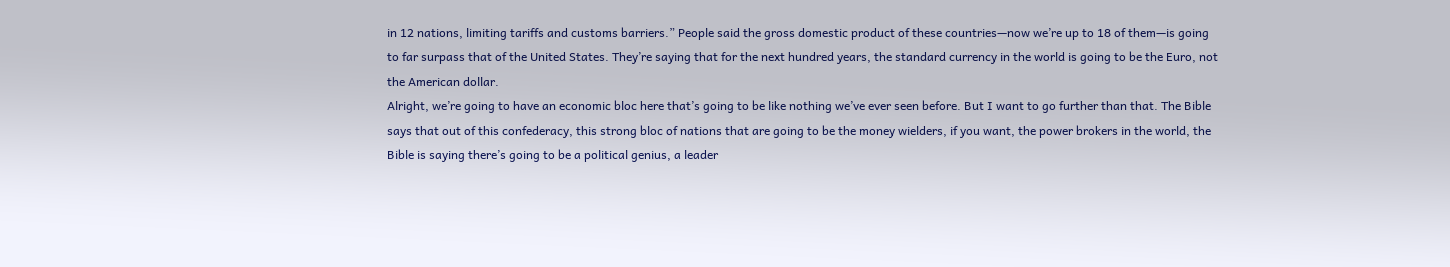in 12 nations, limiting tariffs and customs barriers.” People said the gross domestic product of these countries—now we’re up to 18 of them—is going to far surpass that of the United States. They’re saying that for the next hundred years, the standard currency in the world is going to be the Euro, not the American dollar.
Alright, we’re going to have an economic bloc here that’s going to be like nothing we’ve ever seen before. But I want to go further than that. The Bible says that out of this confederacy, this strong bloc of nations that are going to be the money wielders, if you want, the power brokers in the world, the Bible is saying there’s going to be a political genius, a leader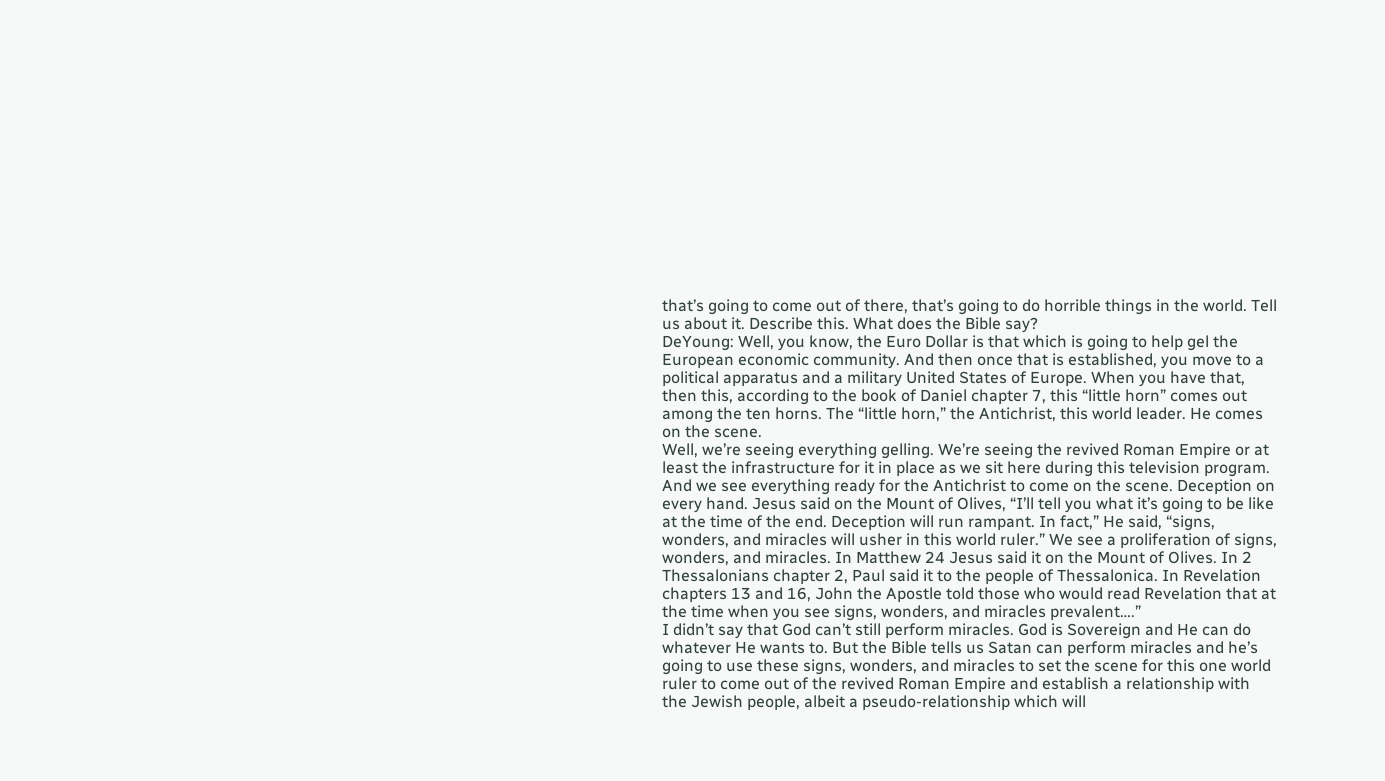that’s going to come out of there, that’s going to do horrible things in the world. Tell us about it. Describe this. What does the Bible say?
DeYoung: Well, you know, the Euro Dollar is that which is going to help gel the European economic community. And then once that is established, you move to a political apparatus and a military United States of Europe. When you have that, then this, according to the book of Daniel chapter 7, this “little horn” comes out among the ten horns. The “little horn,” the Antichrist, this world leader. He comes on the scene.
Well, we’re seeing everything gelling. We’re seeing the revived Roman Empire or at least the infrastructure for it in place as we sit here during this television program. And we see everything ready for the Antichrist to come on the scene. Deception on every hand. Jesus said on the Mount of Olives, “I’ll tell you what it’s going to be like at the time of the end. Deception will run rampant. In fact,” He said, “signs, wonders, and miracles will usher in this world ruler.” We see a proliferation of signs, wonders, and miracles. In Matthew 24 Jesus said it on the Mount of Olives. In 2 Thessalonians chapter 2, Paul said it to the people of Thessalonica. In Revelation chapters 13 and 16, John the Apostle told those who would read Revelation that at the time when you see signs, wonders, and miracles prevalent….”
I didn’t say that God can’t still perform miracles. God is Sovereign and He can do whatever He wants to. But the Bible tells us Satan can perform miracles and he’s going to use these signs, wonders, and miracles to set the scene for this one world ruler to come out of the revived Roman Empire and establish a relationship with the Jewish people, albeit a pseudo-relationship which will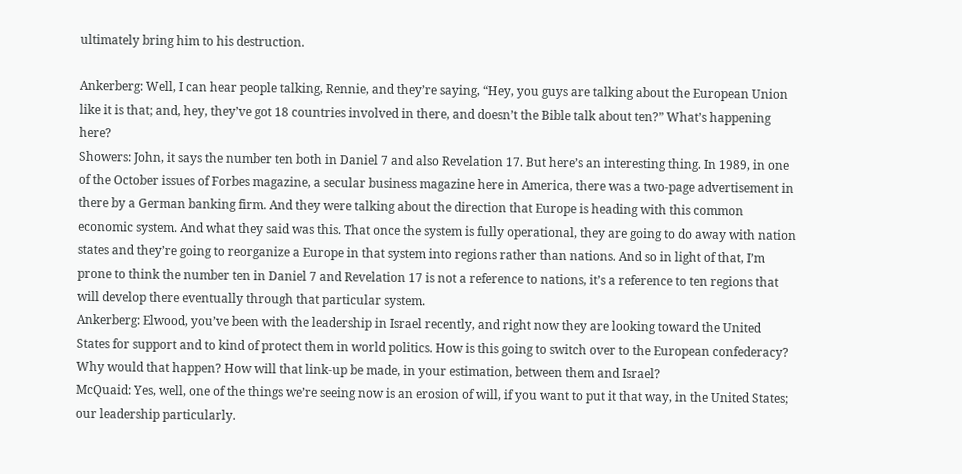ultimately bring him to his destruction.

Ankerberg: Well, I can hear people talking, Rennie, and they’re saying, “Hey, you guys are talking about the European Union like it is that; and, hey, they’ve got 18 countries involved in there, and doesn’t the Bible talk about ten?” What’s happening here?
Showers: John, it says the number ten both in Daniel 7 and also Revelation 17. But here’s an interesting thing. In 1989, in one of the October issues of Forbes magazine, a secular business magazine here in America, there was a two-page advertisement in there by a German banking firm. And they were talking about the direction that Europe is heading with this common economic system. And what they said was this. That once the system is fully operational, they are going to do away with nation states and they’re going to reorganize a Europe in that system into regions rather than nations. And so in light of that, I’m prone to think the number ten in Daniel 7 and Revelation 17 is not a reference to nations, it’s a reference to ten regions that will develop there eventually through that particular system.
Ankerberg: Elwood, you’ve been with the leadership in Israel recently, and right now they are looking toward the United States for support and to kind of protect them in world politics. How is this going to switch over to the European confederacy? Why would that happen? How will that link-up be made, in your estimation, between them and Israel?
McQuaid: Yes, well, one of the things we’re seeing now is an erosion of will, if you want to put it that way, in the United States; our leadership particularly.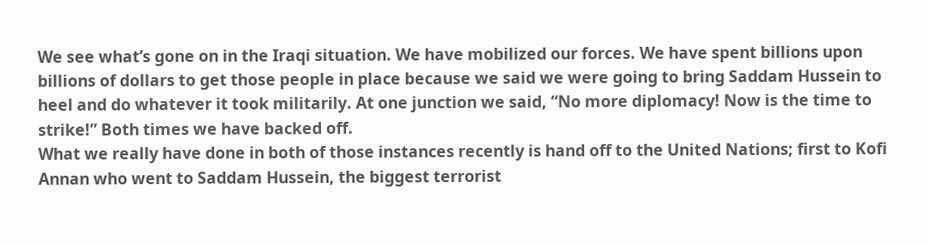We see what’s gone on in the Iraqi situation. We have mobilized our forces. We have spent billions upon billions of dollars to get those people in place because we said we were going to bring Saddam Hussein to heel and do whatever it took militarily. At one junction we said, “No more diplomacy! Now is the time to strike!” Both times we have backed off.
What we really have done in both of those instances recently is hand off to the United Nations; first to Kofi Annan who went to Saddam Hussein, the biggest terrorist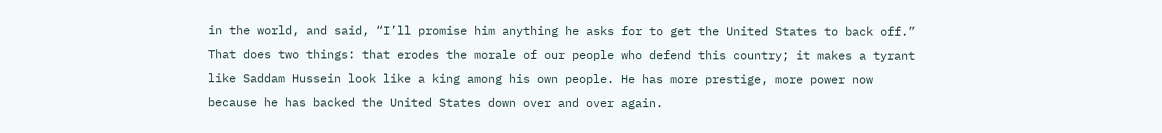in the world, and said, “I’ll promise him anything he asks for to get the United States to back off.” That does two things: that erodes the morale of our people who defend this country; it makes a tyrant like Saddam Hussein look like a king among his own people. He has more prestige, more power now because he has backed the United States down over and over again.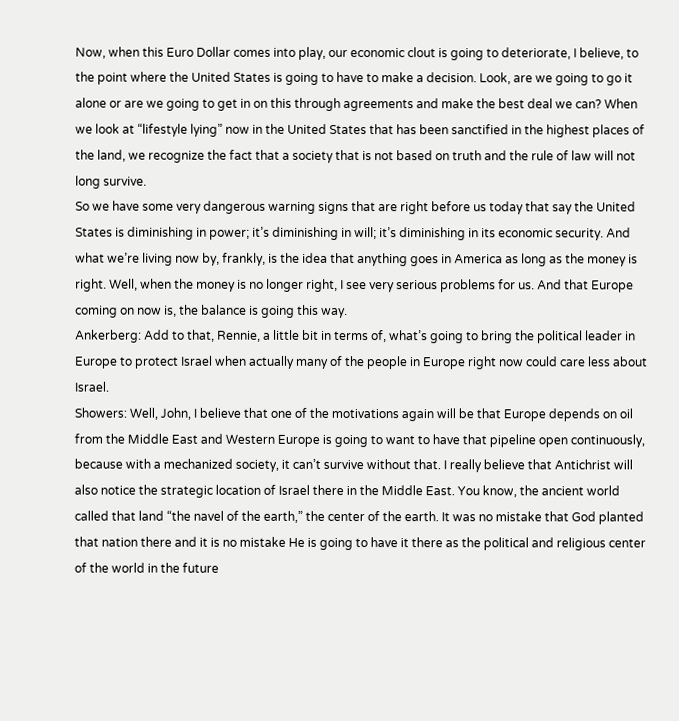Now, when this Euro Dollar comes into play, our economic clout is going to deteriorate, I believe, to the point where the United States is going to have to make a decision. Look, are we going to go it alone or are we going to get in on this through agreements and make the best deal we can? When we look at “lifestyle lying” now in the United States that has been sanctified in the highest places of the land, we recognize the fact that a society that is not based on truth and the rule of law will not long survive.
So we have some very dangerous warning signs that are right before us today that say the United States is diminishing in power; it’s diminishing in will; it’s diminishing in its economic security. And what we’re living now by, frankly, is the idea that anything goes in America as long as the money is right. Well, when the money is no longer right, I see very serious problems for us. And that Europe coming on now is, the balance is going this way.
Ankerberg: Add to that, Rennie, a little bit in terms of, what’s going to bring the political leader in Europe to protect Israel when actually many of the people in Europe right now could care less about Israel.
Showers: Well, John, I believe that one of the motivations again will be that Europe depends on oil from the Middle East and Western Europe is going to want to have that pipeline open continuously, because with a mechanized society, it can’t survive without that. I really believe that Antichrist will also notice the strategic location of Israel there in the Middle East. You know, the ancient world called that land “the navel of the earth,” the center of the earth. It was no mistake that God planted that nation there and it is no mistake He is going to have it there as the political and religious center of the world in the future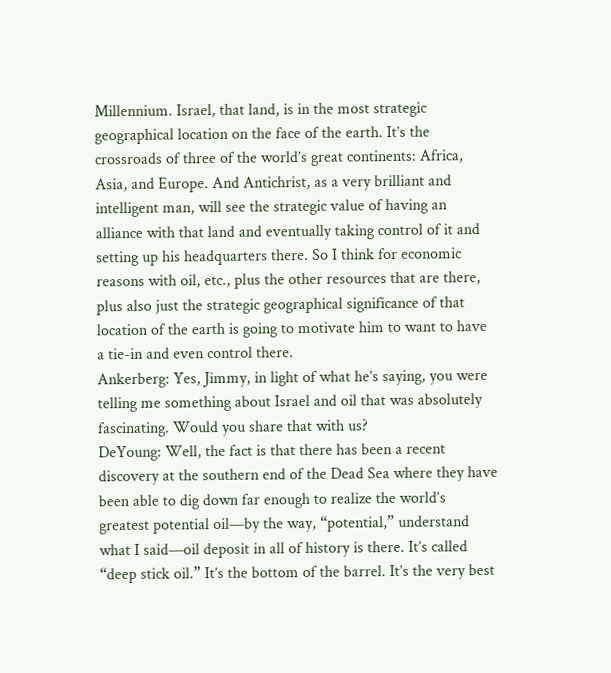Millennium. Israel, that land, is in the most strategic geographical location on the face of the earth. It’s the crossroads of three of the world’s great continents: Africa, Asia, and Europe. And Antichrist, as a very brilliant and intelligent man, will see the strategic value of having an alliance with that land and eventually taking control of it and setting up his headquarters there. So I think for economic reasons with oil, etc., plus the other resources that are there, plus also just the strategic geographical significance of that location of the earth is going to motivate him to want to have a tie-in and even control there.
Ankerberg: Yes, Jimmy, in light of what he’s saying, you were telling me something about Israel and oil that was absolutely fascinating. Would you share that with us?
DeYoung: Well, the fact is that there has been a recent discovery at the southern end of the Dead Sea where they have been able to dig down far enough to realize the world’s greatest potential oil—by the way, “potential,” understand what I said—oil deposit in all of history is there. It’s called “deep stick oil.” It’s the bottom of the barrel. It’s the very best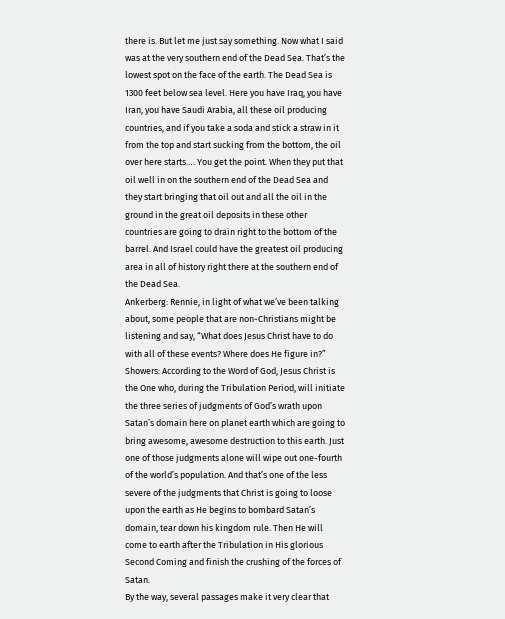there is. But let me just say something. Now what I said was at the very southern end of the Dead Sea. That’s the lowest spot on the face of the earth. The Dead Sea is 1300 feet below sea level. Here you have Iraq, you have Iran, you have Saudi Arabia, all these oil producing countries, and if you take a soda and stick a straw in it from the top and start sucking from the bottom, the oil over here starts…. You get the point. When they put that oil well in on the southern end of the Dead Sea and they start bringing that oil out and all the oil in the ground in the great oil deposits in these other countries are going to drain right to the bottom of the barrel. And Israel could have the greatest oil producing area in all of history right there at the southern end of the Dead Sea.
Ankerberg: Rennie, in light of what we’ve been talking about, some people that are non-Christians might be listening and say, “What does Jesus Christ have to do with all of these events? Where does He figure in?”
Showers: According to the Word of God, Jesus Christ is the One who, during the Tribulation Period, will initiate the three series of judgments of God’s wrath upon Satan’s domain here on planet earth which are going to bring awesome, awesome destruction to this earth. Just one of those judgments alone will wipe out one-fourth of the world’s population. And that’s one of the less severe of the judgments that Christ is going to loose upon the earth as He begins to bombard Satan’s domain, tear down his kingdom rule. Then He will come to earth after the Tribulation in His glorious Second Coming and finish the crushing of the forces of Satan.
By the way, several passages make it very clear that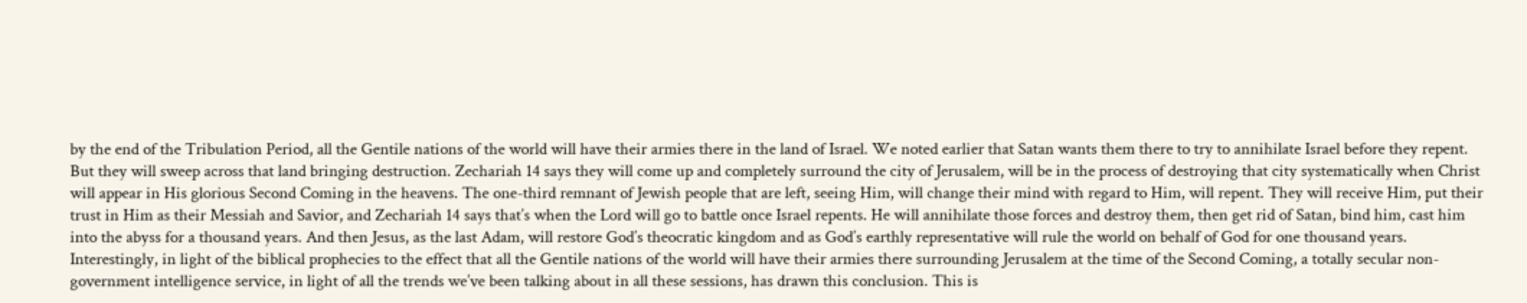by the end of the Tribulation Period, all the Gentile nations of the world will have their armies there in the land of Israel. We noted earlier that Satan wants them there to try to annihilate Israel before they repent. But they will sweep across that land bringing destruction. Zechariah 14 says they will come up and completely surround the city of Jerusalem, will be in the process of destroying that city systematically when Christ will appear in His glorious Second Coming in the heavens. The one-third remnant of Jewish people that are left, seeing Him, will change their mind with regard to Him, will repent. They will receive Him, put their trust in Him as their Messiah and Savior, and Zechariah 14 says that’s when the Lord will go to battle once Israel repents. He will annihilate those forces and destroy them, then get rid of Satan, bind him, cast him into the abyss for a thousand years. And then Jesus, as the last Adam, will restore God’s theocratic kingdom and as God’s earthly representative will rule the world on behalf of God for one thousand years.
Interestingly, in light of the biblical prophecies to the effect that all the Gentile nations of the world will have their armies there surrounding Jerusalem at the time of the Second Coming, a totally secular non-government intelligence service, in light of all the trends we’ve been talking about in all these sessions, has drawn this conclusion. This is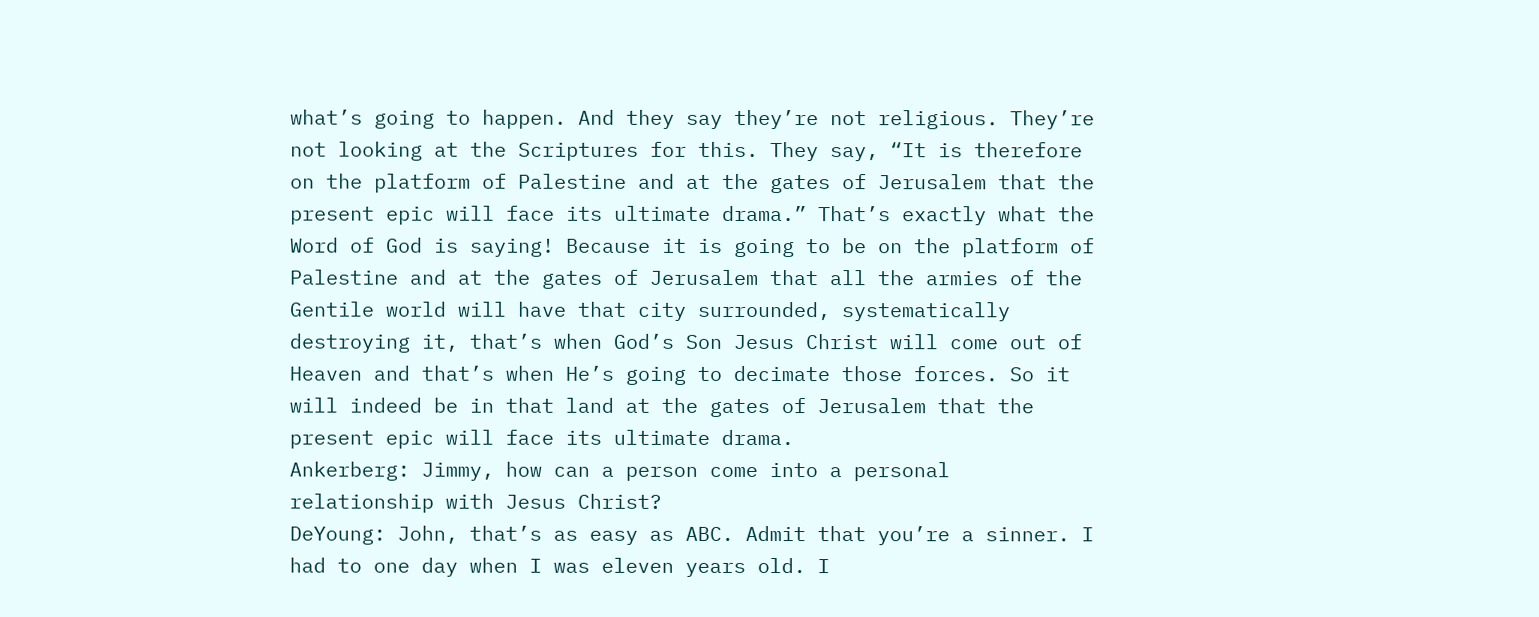what’s going to happen. And they say they’re not religious. They’re not looking at the Scriptures for this. They say, “It is therefore on the platform of Palestine and at the gates of Jerusalem that the present epic will face its ultimate drama.” That’s exactly what the Word of God is saying! Because it is going to be on the platform of Palestine and at the gates of Jerusalem that all the armies of the Gentile world will have that city surrounded, systematically destroying it, that’s when God’s Son Jesus Christ will come out of Heaven and that’s when He’s going to decimate those forces. So it will indeed be in that land at the gates of Jerusalem that the present epic will face its ultimate drama.
Ankerberg: Jimmy, how can a person come into a personal relationship with Jesus Christ?
DeYoung: John, that’s as easy as ABC. Admit that you’re a sinner. I had to one day when I was eleven years old. I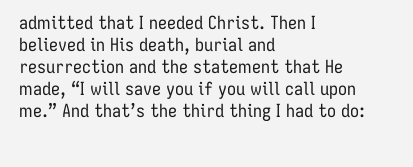admitted that I needed Christ. Then I believed in His death, burial and resurrection and the statement that He made, “I will save you if you will call upon me.” And that’s the third thing I had to do: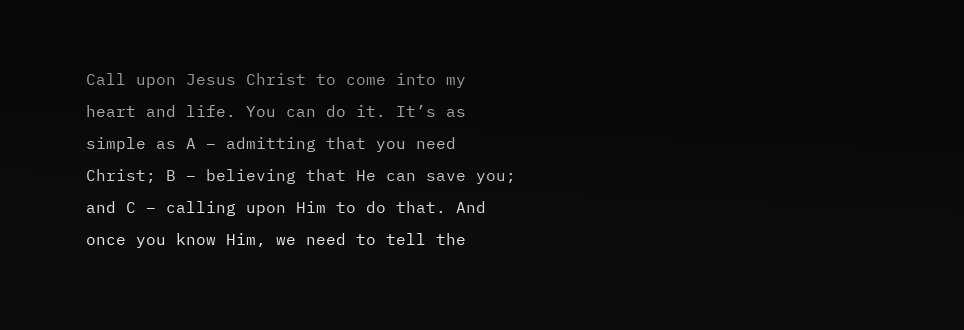Call upon Jesus Christ to come into my heart and life. You can do it. It’s as simple as A – admitting that you need Christ; B – believing that He can save you; and C – calling upon Him to do that. And once you know Him, we need to tell the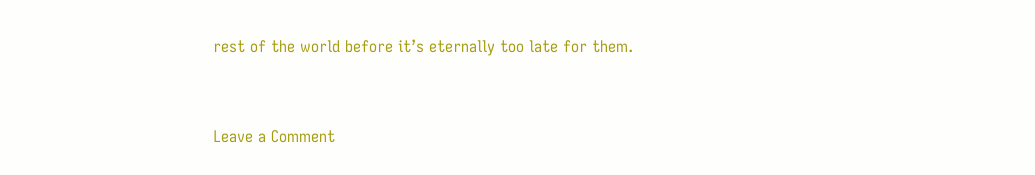rest of the world before it’s eternally too late for them.


Leave a Comment